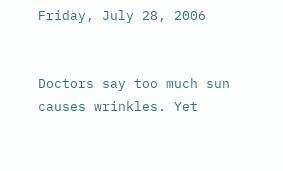Friday, July 28, 2006


Doctors say too much sun causes wrinkles. Yet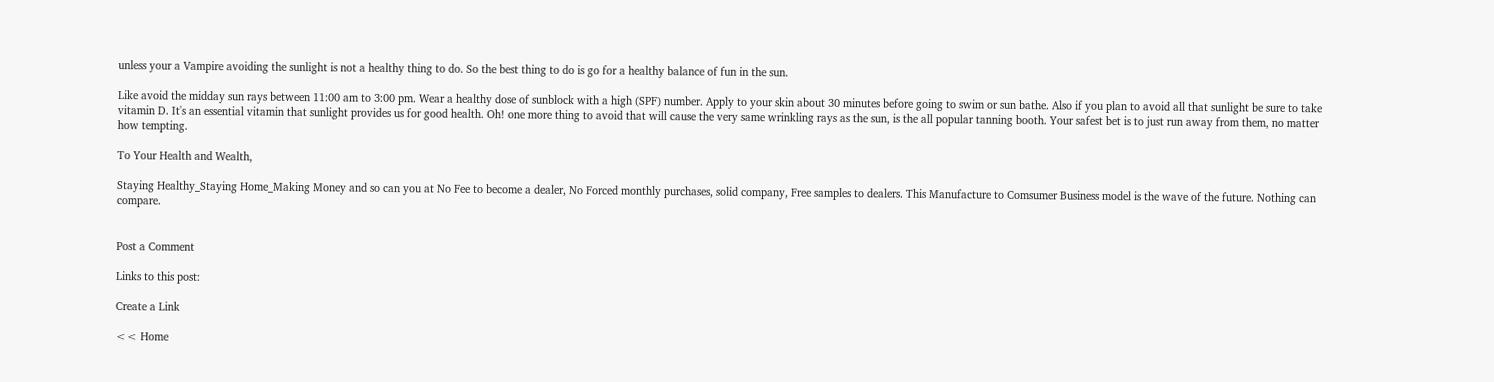unless your a Vampire avoiding the sunlight is not a healthy thing to do. So the best thing to do is go for a healthy balance of fun in the sun.

Like avoid the midday sun rays between 11:00 am to 3:00 pm. Wear a healthy dose of sunblock with a high (SPF) number. Apply to your skin about 30 minutes before going to swim or sun bathe. Also if you plan to avoid all that sunlight be sure to take vitamin D. It's an essential vitamin that sunlight provides us for good health. Oh! one more thing to avoid that will cause the very same wrinkling rays as the sun, is the all popular tanning booth. Your safest bet is to just run away from them, no matter how tempting.

To Your Health and Wealth,

Staying Healthy_Staying Home_Making Money and so can you at No Fee to become a dealer, No Forced monthly purchases, solid company, Free samples to dealers. This Manufacture to Comsumer Business model is the wave of the future. Nothing can compare.


Post a Comment

Links to this post:

Create a Link

<< Home